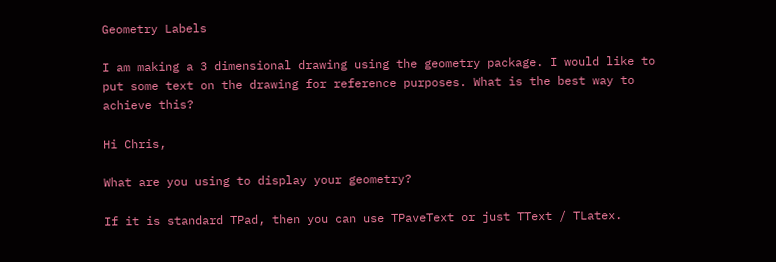Geometry Labels

I am making a 3 dimensional drawing using the geometry package. I would like to put some text on the drawing for reference purposes. What is the best way to achieve this?

Hi Chris,

What are you using to display your geometry?

If it is standard TPad, then you can use TPaveText or just TText / TLatex.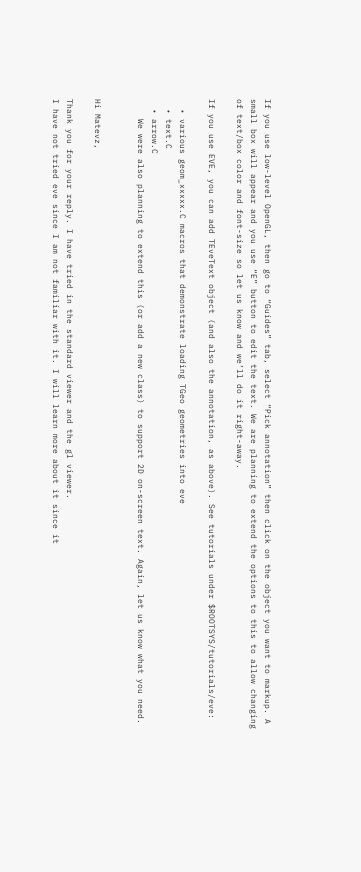If you use low-level OpenGL, then go to “Guides” tab, select “Pick annotation” then click on the object you want to markup. A small box will appear and you use “E” button to edit the text. We are planning to extend the options to this to allow changing of text/box color and font-size so let us know and we’ll do it right-away.

If you use EVE, you can add TEveText object (and also the annotation, as above). See tutorials under $ROOTSYS/tutorials/eve:

  • various geom_xxxxx.C macros that demonstrate loading TGeo geometries into eve
  • text.C
  • arrow.C
    We were also planning to extend this (or add a new class) to support 2D on-screen text. Again, let us know what you need.


Hi Matevz,

Thank you for your reply. I have tried in the standard viewer and the gl viewer.
I have not tried eve since I am not familiar with it. I will learn more about it since it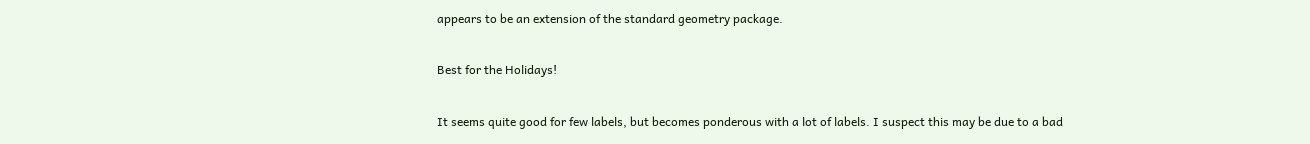appears to be an extension of the standard geometry package.

Best for the Holidays!

It seems quite good for few labels, but becomes ponderous with a lot of labels. I suspect this may be due to a bad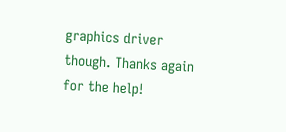graphics driver though. Thanks again for the help!